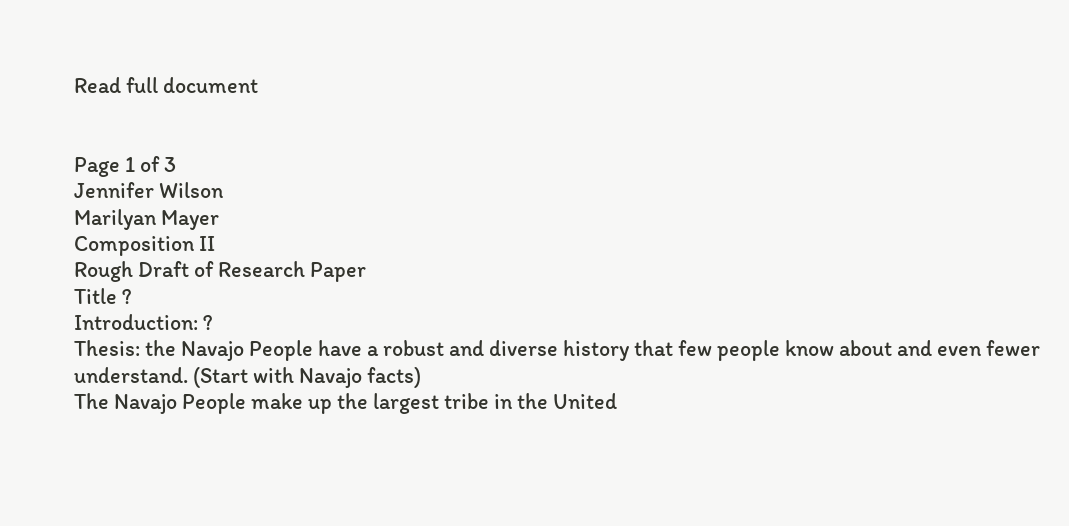Read full document


Page 1 of 3
Jennifer Wilson
Marilyan Mayer
Composition II
Rough Draft of Research Paper
Title ?
Introduction: ?
Thesis: the Navajo People have a robust and diverse history that few people know about and even fewer understand. (Start with Navajo facts)
The Navajo People make up the largest tribe in the United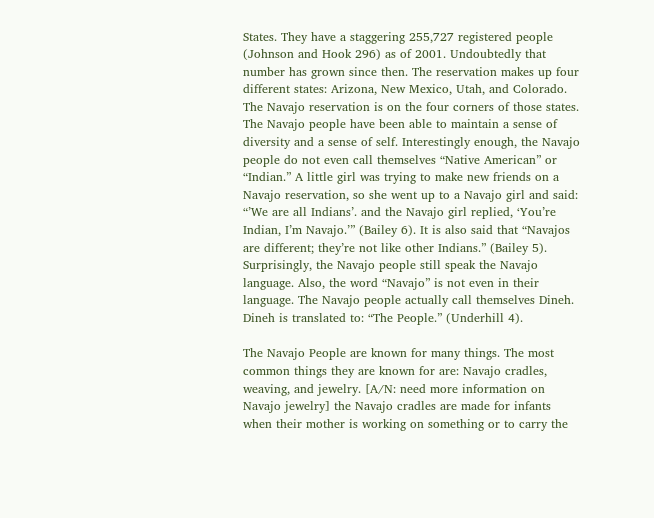States. They have a staggering 255,727 registered people (Johnson and Hook 296) as of 2001. Undoubtedly that number has grown since then. The reservation makes up four different states: Arizona, New Mexico, Utah, and Colorado. The Navajo reservation is on the four corners of those states. The Navajo people have been able to maintain a sense of diversity and a sense of self. Interestingly enough, the Navajo people do not even call themselves “Native American” or “Indian.” A little girl was trying to make new friends on a Navajo reservation, so she went up to a Navajo girl and said: “’We are all Indians’. and the Navajo girl replied, ‘You’re Indian, I’m Navajo.’” (Bailey 6). It is also said that “Navajos are different; they’re not like other Indians.” (Bailey 5). Surprisingly, the Navajo people still speak the Navajo language. Also, the word “Navajo” is not even in their language. The Navajo people actually call themselves Dineh. Dineh is translated to: “The People.” (Underhill 4).

The Navajo People are known for many things. The most common things they are known for are: Navajo cradles, weaving, and jewelry. [A/N: need more information on Navajo jewelry] the Navajo cradles are made for infants when their mother is working on something or to carry the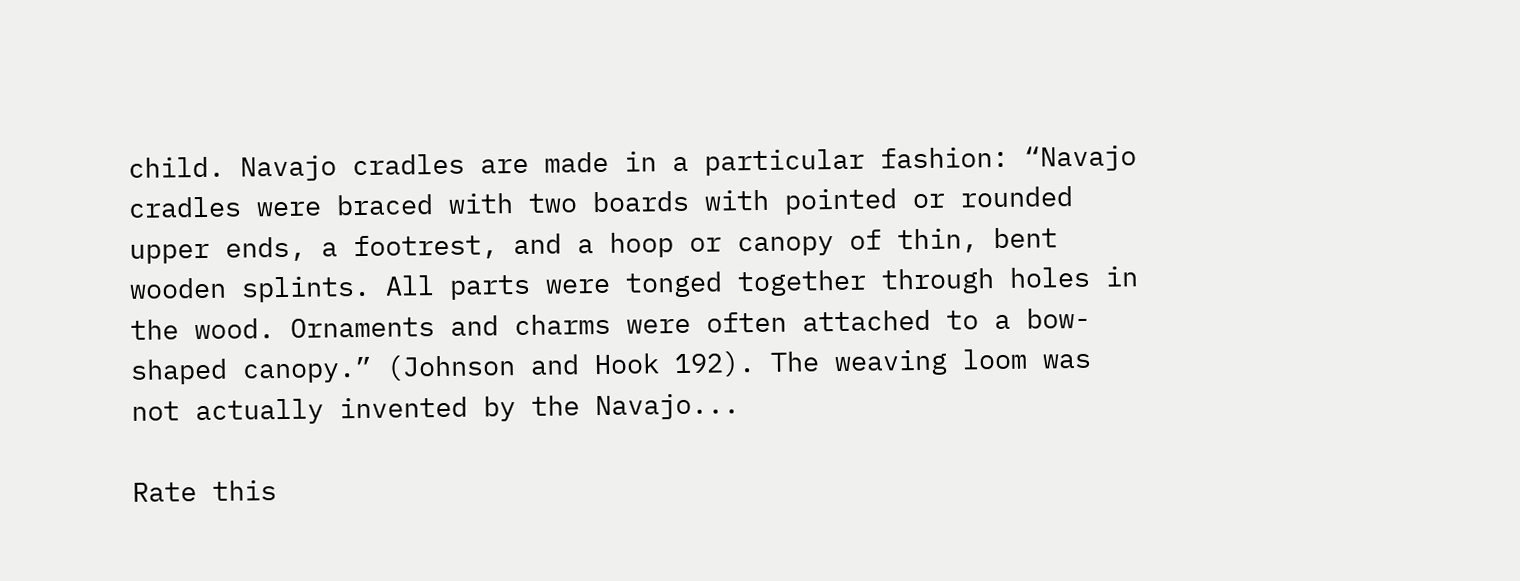child. Navajo cradles are made in a particular fashion: “Navajo cradles were braced with two boards with pointed or rounded upper ends, a footrest, and a hoop or canopy of thin, bent wooden splints. All parts were tonged together through holes in the wood. Ornaments and charms were often attached to a bow-shaped canopy.” (Johnson and Hook 192). The weaving loom was not actually invented by the Navajo...

Rate this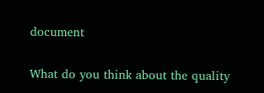document

What do you think about the quality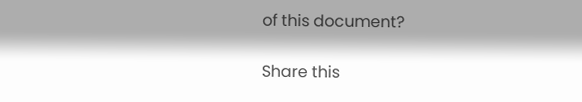of this document?

Share this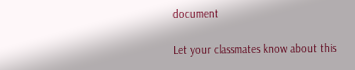document

Let your classmates know about this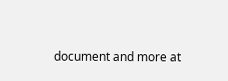document and more at